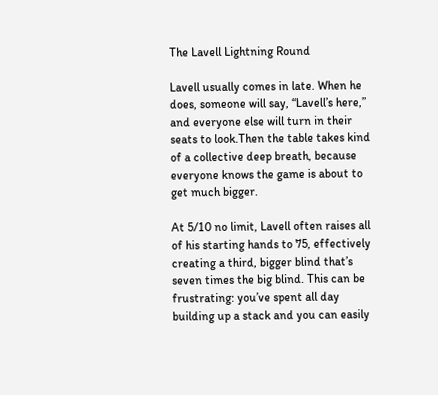The Lavell Lightning Round

Lavell usually comes in late. When he does, someone will say, “Lavell’s here,” and everyone else will turn in their seats to look.Then the table takes kind of a collective deep breath, because everyone knows the game is about to get much bigger.

At 5/10 no limit, Lavell often raises all of his starting hands to 75, effectively creating a third, bigger blind that’s seven times the big blind. This can be frustrating: you’ve spent all day building up a stack and you can easily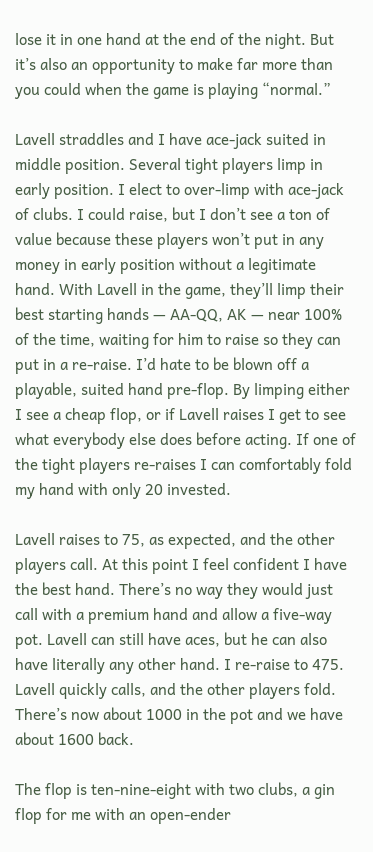lose it in one hand at the end of the night. But it’s also an opportunity to make far more than you could when the game is playing “normal.”

Lavell straddles and I have ace-jack suited in middle position. Several tight players limp in early position. I elect to over-limp with ace-jack of clubs. I could raise, but I don’t see a ton of value because these players won’t put in any money in early position without a legitimate hand. With Lavell in the game, they’ll limp their best starting hands — AA-QQ, AK — near 100% of the time, waiting for him to raise so they can put in a re-raise. I’d hate to be blown off a playable, suited hand pre-flop. By limping either I see a cheap flop, or if Lavell raises I get to see what everybody else does before acting. If one of the tight players re-raises I can comfortably fold my hand with only 20 invested.

Lavell raises to 75, as expected, and the other players call. At this point I feel confident I have the best hand. There’s no way they would just call with a premium hand and allow a five-way pot. Lavell can still have aces, but he can also have literally any other hand. I re-raise to 475. Lavell quickly calls, and the other players fold. There’s now about 1000 in the pot and we have about 1600 back.

The flop is ten-nine-eight with two clubs, a gin flop for me with an open-ender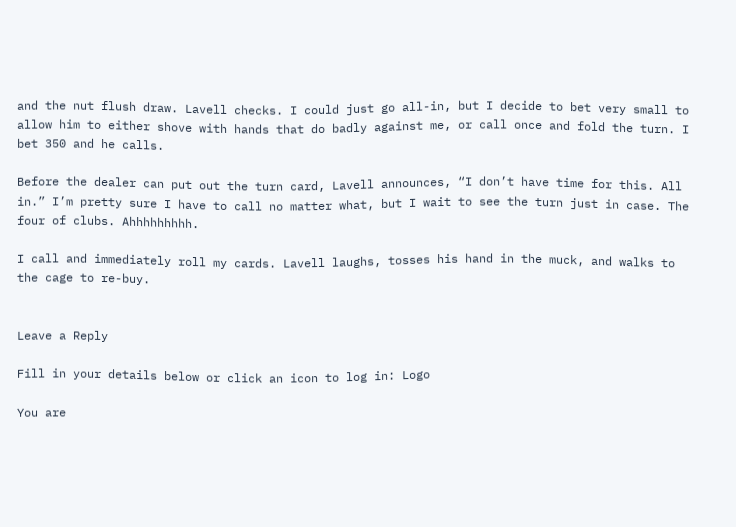and the nut flush draw. Lavell checks. I could just go all-in, but I decide to bet very small to allow him to either shove with hands that do badly against me, or call once and fold the turn. I bet 350 and he calls.

Before the dealer can put out the turn card, Lavell announces, “I don’t have time for this. All in.” I’m pretty sure I have to call no matter what, but I wait to see the turn just in case. The four of clubs. Ahhhhhhhhh.

I call and immediately roll my cards. Lavell laughs, tosses his hand in the muck, and walks to the cage to re-buy.


Leave a Reply

Fill in your details below or click an icon to log in: Logo

You are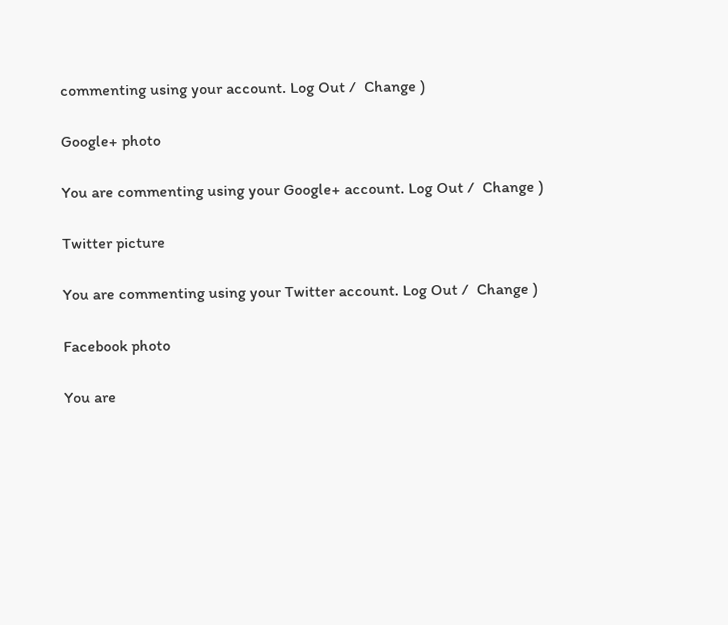commenting using your account. Log Out /  Change )

Google+ photo

You are commenting using your Google+ account. Log Out /  Change )

Twitter picture

You are commenting using your Twitter account. Log Out /  Change )

Facebook photo

You are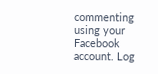commenting using your Facebook account. Log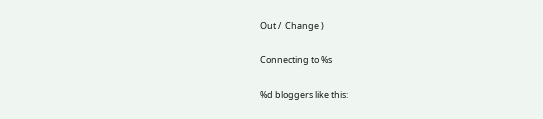Out /  Change )

Connecting to %s

%d bloggers like this: